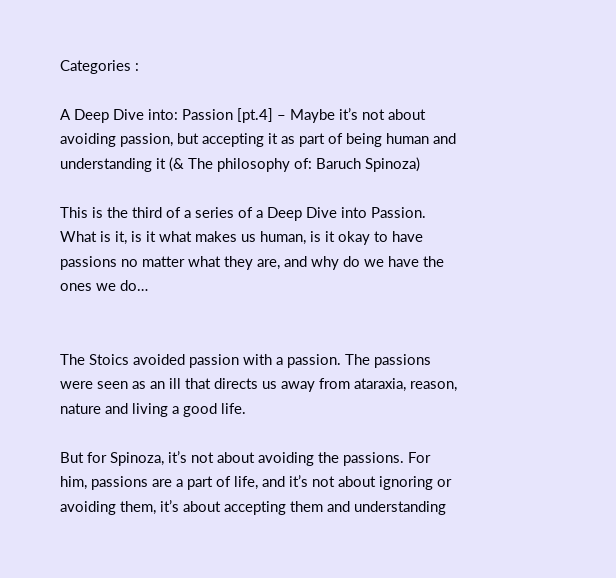Categories :

A Deep Dive into: Passion [pt.4] – Maybe it’s not about avoiding passion, but accepting it as part of being human and understanding it (& The philosophy of: Baruch Spinoza)

This is the third of a series of a Deep Dive into Passion. What is it, is it what makes us human, is it okay to have passions no matter what they are, and why do we have the ones we do…


The Stoics avoided passion with a passion. The passions were seen as an ill that directs us away from ataraxia, reason, nature and living a good life.

But for Spinoza, it’s not about avoiding the passions. For him, passions are a part of life, and it’s not about ignoring or avoiding them, it’s about accepting them and understanding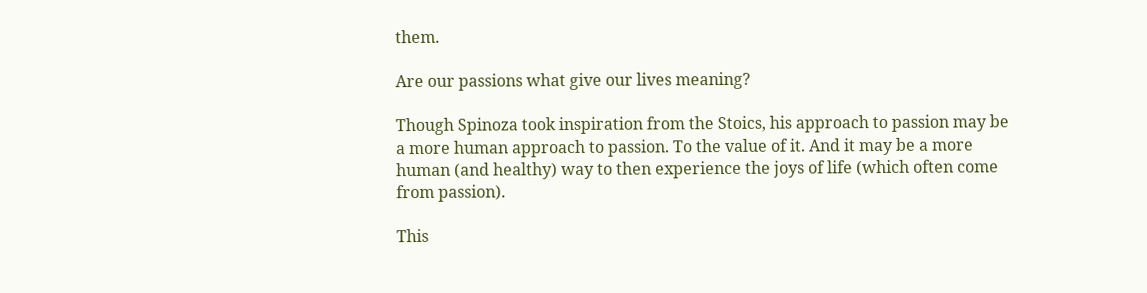them.

Are our passions what give our lives meaning?

Though Spinoza took inspiration from the Stoics, his approach to passion may be a more human approach to passion. To the value of it. And it may be a more human (and healthy) way to then experience the joys of life (which often come from passion).

This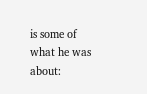is some of what he was about: